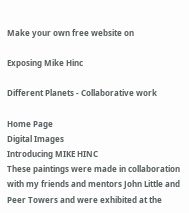Make your own free website on

Exposing Mike Hinc

Different Planets - Collaborative work

Home Page
Digital Images
Introducing MIKE HINC
These paintings were made in collaboration with my friends and mentors John Little and Peer Towers and were exhibited at the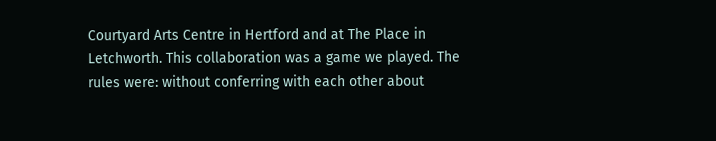Courtyard Arts Centre in Hertford and at The Place in Letchworth. This collaboration was a game we played. The rules were: without conferring with each other about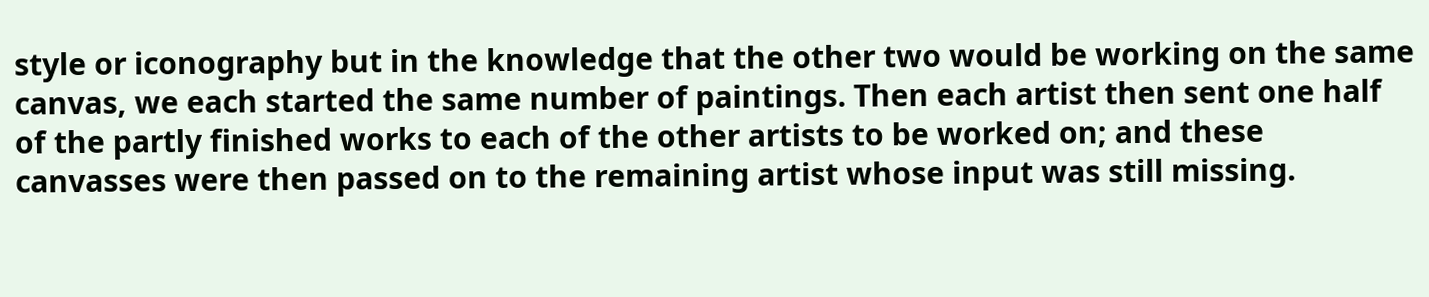style or iconography but in the knowledge that the other two would be working on the same canvas, we each started the same number of paintings. Then each artist then sent one half of the partly finished works to each of the other artists to be worked on; and these canvasses were then passed on to the remaining artist whose input was still missing.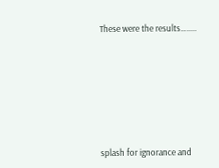These were the results….....








splash for ignorance and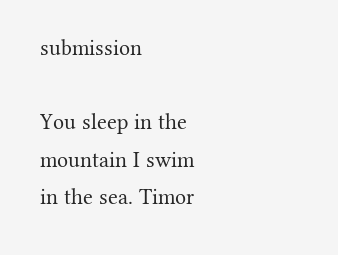submission

You sleep in the mountain I swim in the sea. Timor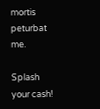mortis peturbat me.

Splash your cash!